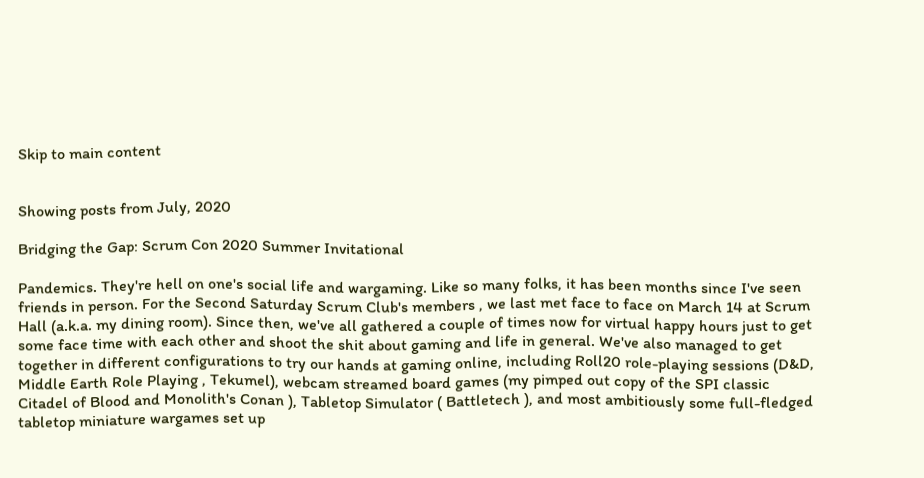Skip to main content


Showing posts from July, 2020

Bridging the Gap: Scrum Con 2020 Summer Invitational

Pandemics. They're hell on one's social life and wargaming. Like so many folks, it has been months since I've seen friends in person. For the Second Saturday Scrum Club's members , we last met face to face on March 14 at Scrum Hall (a.k.a. my dining room). Since then, we've all gathered a couple of times now for virtual happy hours just to get some face time with each other and shoot the shit about gaming and life in general. We've also managed to get together in different configurations to try our hands at gaming online, including Roll20 role-playing sessions (D&D, Middle Earth Role Playing , Tekumel), webcam streamed board games (my pimped out copy of the SPI classic Citadel of Blood and Monolith's Conan ), Tabletop Simulator ( Battletech ), and most ambitiously some full-fledged tabletop miniature wargames set up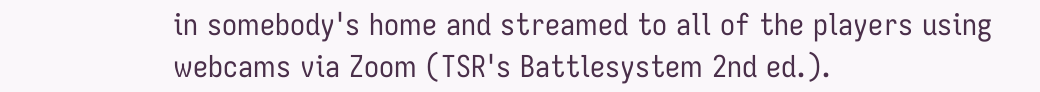in somebody's home and streamed to all of the players using webcams via Zoom (TSR's Battlesystem 2nd ed.).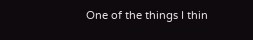One of the things I thin